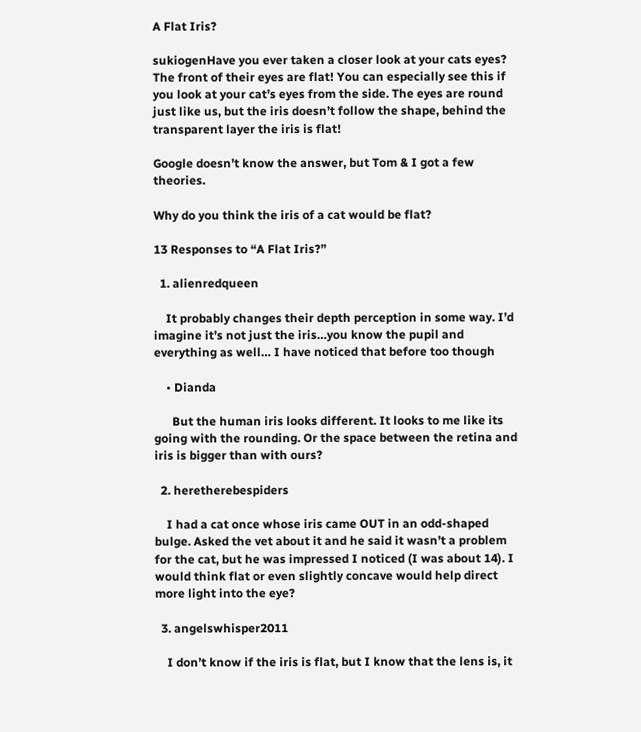A Flat Iris?

sukiogenHave you ever taken a closer look at your cats eyes? The front of their eyes are flat! You can especially see this if you look at your cat’s eyes from the side. The eyes are round just like us, but the iris doesn’t follow the shape, behind the transparent layer the iris is flat!

Google doesn’t know the answer, but Tom & I got a few theories.

Why do you think the iris of a cat would be flat?

13 Responses to “A Flat Iris?”

  1. alienredqueen

    It probably changes their depth perception in some way. I’d imagine it’s not just the iris…you know the pupil and everything as well… I have noticed that before too though

    • Dianda

      But the human iris looks different. It looks to me like its going with the rounding. Or the space between the retina and iris is bigger than with ours?

  2. heretherebespiders

    I had a cat once whose iris came OUT in an odd-shaped bulge. Asked the vet about it and he said it wasn’t a problem for the cat, but he was impressed I noticed (I was about 14). I would think flat or even slightly concave would help direct more light into the eye?

  3. angelswhisper2011

    I don’t know if the iris is flat, but I know that the lens is, it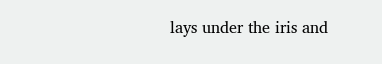lays under the iris and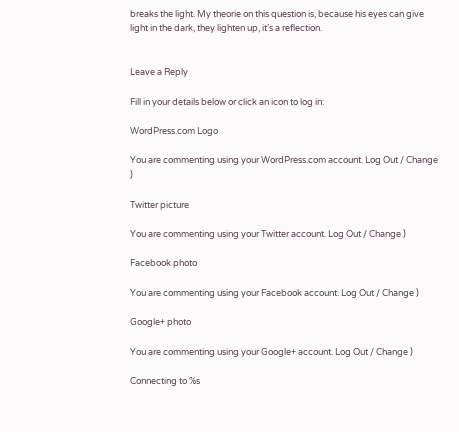breaks the light. My theorie on this question is, because his eyes can give light in the dark, they lighten up, it’s a reflection.


Leave a Reply

Fill in your details below or click an icon to log in:

WordPress.com Logo

You are commenting using your WordPress.com account. Log Out / Change )

Twitter picture

You are commenting using your Twitter account. Log Out / Change )

Facebook photo

You are commenting using your Facebook account. Log Out / Change )

Google+ photo

You are commenting using your Google+ account. Log Out / Change )

Connecting to %s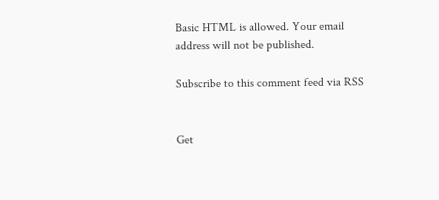Basic HTML is allowed. Your email address will not be published.

Subscribe to this comment feed via RSS


Get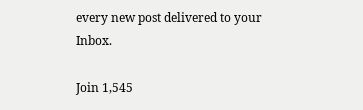every new post delivered to your Inbox.

Join 1,545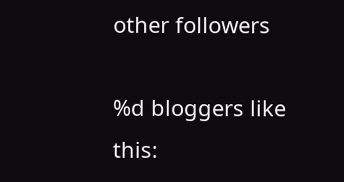other followers

%d bloggers like this: